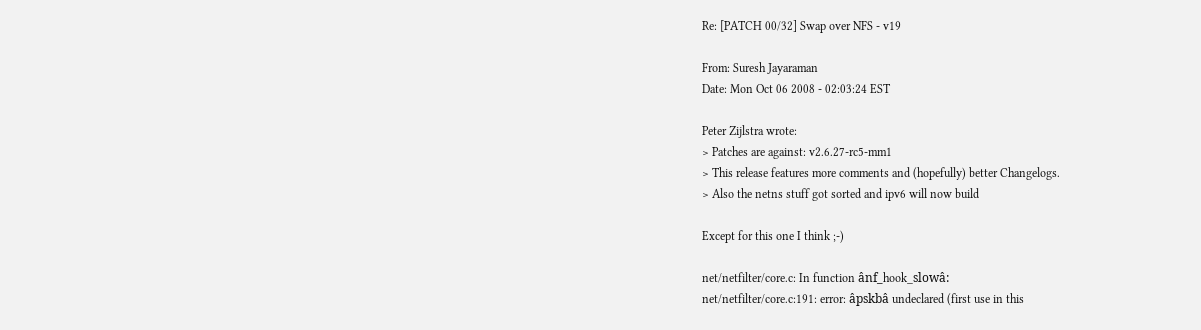Re: [PATCH 00/32] Swap over NFS - v19

From: Suresh Jayaraman
Date: Mon Oct 06 2008 - 02:03:24 EST

Peter Zijlstra wrote:
> Patches are against: v2.6.27-rc5-mm1
> This release features more comments and (hopefully) better Changelogs.
> Also the netns stuff got sorted and ipv6 will now build

Except for this one I think ;-)

net/netfilter/core.c: In function ânf_hook_slowâ:
net/netfilter/core.c:191: error: âpskbâ undeclared (first use in this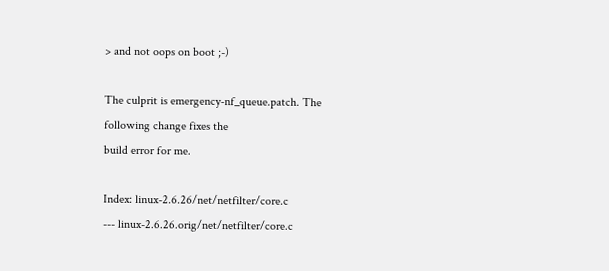> and not oops on boot ;-)

The culprit is emergency-nf_queue.patch. The following change fixes the
build error for me.

Index: linux-2.6.26/net/netfilter/core.c
--- linux-2.6.26.orig/net/netfilter/core.c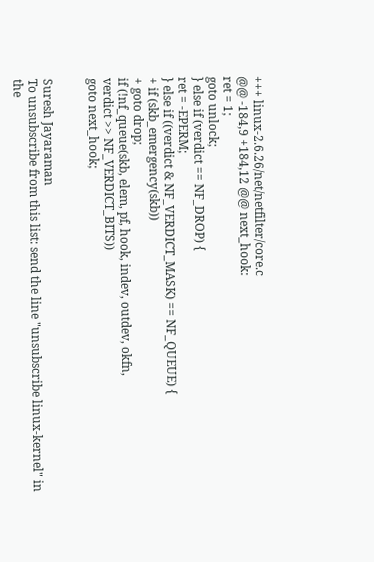+++ linux-2.6.26/net/netfilter/core.c
@@ -184,9 +184,12 @@ next_hook:
ret = 1;
goto unlock;
} else if (verdict == NF_DROP) {
ret = -EPERM;
} else if ((verdict & NF_VERDICT_MASK) == NF_QUEUE) {
+ if (skb_emergency(skb))
+ goto drop;
if (!nf_queue(skb, elem, pf, hook, indev, outdev, okfn,
verdict >> NF_VERDICT_BITS))
goto next_hook;


Suresh Jayaraman
To unsubscribe from this list: send the line "unsubscribe linux-kernel" in
the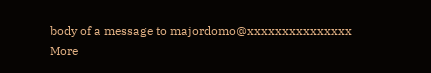body of a message to majordomo@xxxxxxxxxxxxxxx
More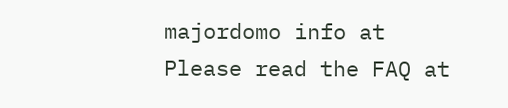majordomo info at
Please read the FAQ at